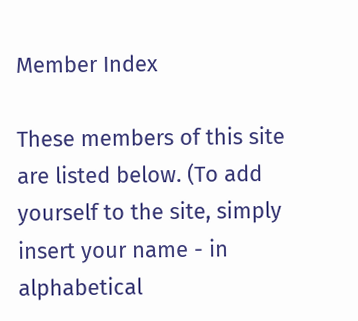Member Index

These members of this site are listed below. (To add yourself to the site, simply insert your name - in alphabetical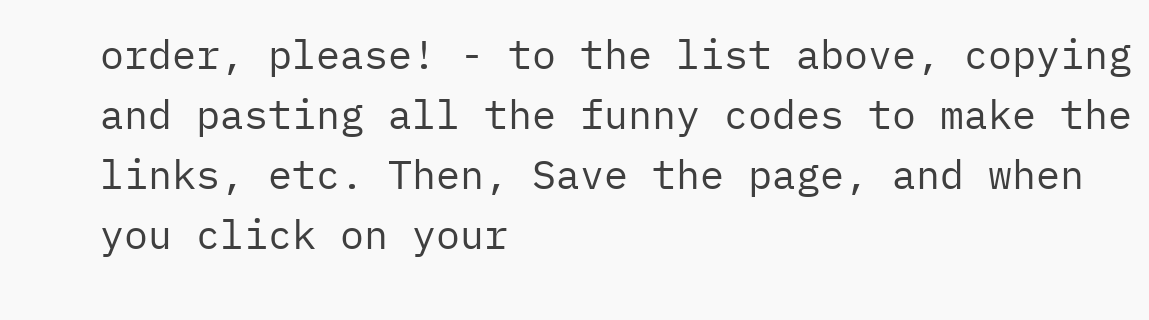order, please! - to the list above, copying and pasting all the funny codes to make the links, etc. Then, Save the page, and when you click on your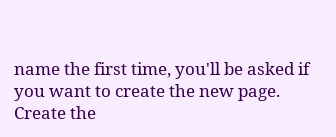name the first time, you'll be asked if you want to create the new page. Create the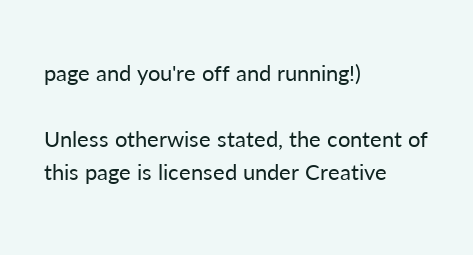page and you're off and running!)

Unless otherwise stated, the content of this page is licensed under Creative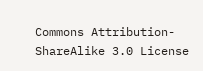Commons Attribution-ShareAlike 3.0 License